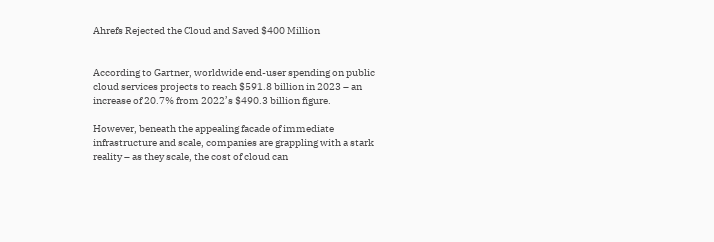Ahrefs Rejected the Cloud and Saved $400 Million


According to Gartner, worldwide end-user spending on public cloud services projects to reach $591.8 billion in 2023 – an increase of 20.7% from 2022’s $490.3 billion figure.

However, beneath the appealing facade of immediate infrastructure and scale, companies are grappling with a stark reality – as they scale, the cost of cloud can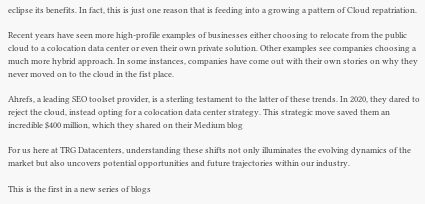eclipse its benefits. In fact, this is just one reason that is feeding into a growing a pattern of Cloud repatriation.

Recent years have seen more high-profile examples of businesses either choosing to relocate from the public cloud to a colocation data center or even their own private solution. Other examples see companies choosing a much more hybrid approach. In some instances, companies have come out with their own stories on why they never moved on to the cloud in the fist place.

Ahrefs, a leading SEO toolset provider, is a sterling testament to the latter of these trends. In 2020, they dared to reject the cloud, instead opting for a colocation data center strategy. This strategic move saved them an incredible $400 million, which they shared on their Medium blog

For us here at TRG Datacenters, understanding these shifts not only illuminates the evolving dynamics of the market but also uncovers potential opportunities and future trajectories within our industry.

This is the first in a new series of blogs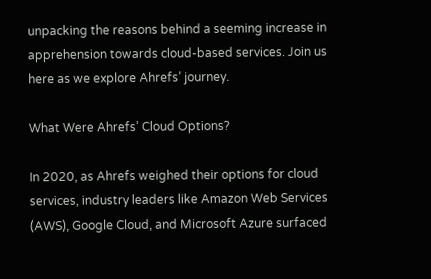unpacking the reasons behind a seeming increase in apprehension towards cloud-based services. Join us here as we explore Ahrefs’ journey.

What Were Ahrefs’ Cloud Options?

In 2020, as Ahrefs weighed their options for cloud services, industry leaders like Amazon Web Services (AWS), Google Cloud, and Microsoft Azure surfaced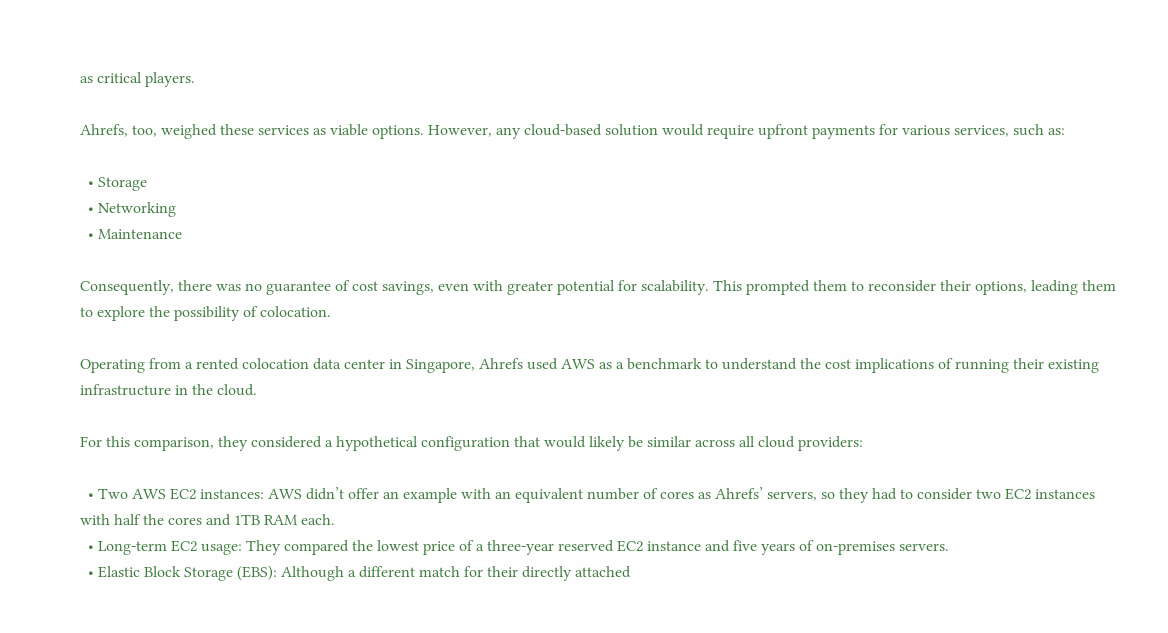as critical players.

Ahrefs, too, weighed these services as viable options. However, any cloud-based solution would require upfront payments for various services, such as:

  • Storage
  • Networking
  • Maintenance

Consequently, there was no guarantee of cost savings, even with greater potential for scalability. This prompted them to reconsider their options, leading them to explore the possibility of colocation.

Operating from a rented colocation data center in Singapore, Ahrefs used AWS as a benchmark to understand the cost implications of running their existing infrastructure in the cloud.

For this comparison, they considered a hypothetical configuration that would likely be similar across all cloud providers:

  • Two AWS EC2 instances: AWS didn’t offer an example with an equivalent number of cores as Ahrefs’ servers, so they had to consider two EC2 instances with half the cores and 1TB RAM each.
  • Long-term EC2 usage: They compared the lowest price of a three-year reserved EC2 instance and five years of on-premises servers.
  • Elastic Block Storage (EBS): Although a different match for their directly attached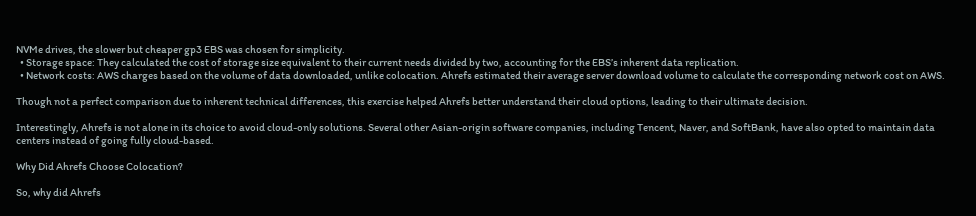NVMe drives, the slower but cheaper gp3 EBS was chosen for simplicity.
  • Storage space: They calculated the cost of storage size equivalent to their current needs divided by two, accounting for the EBS’s inherent data replication.
  • Network costs: AWS charges based on the volume of data downloaded, unlike colocation. Ahrefs estimated their average server download volume to calculate the corresponding network cost on AWS.

Though not a perfect comparison due to inherent technical differences, this exercise helped Ahrefs better understand their cloud options, leading to their ultimate decision.

Interestingly, Ahrefs is not alone in its choice to avoid cloud-only solutions. Several other Asian-origin software companies, including Tencent, Naver, and SoftBank, have also opted to maintain data centers instead of going fully cloud-based.

Why Did Ahrefs Choose Colocation?

So, why did Ahrefs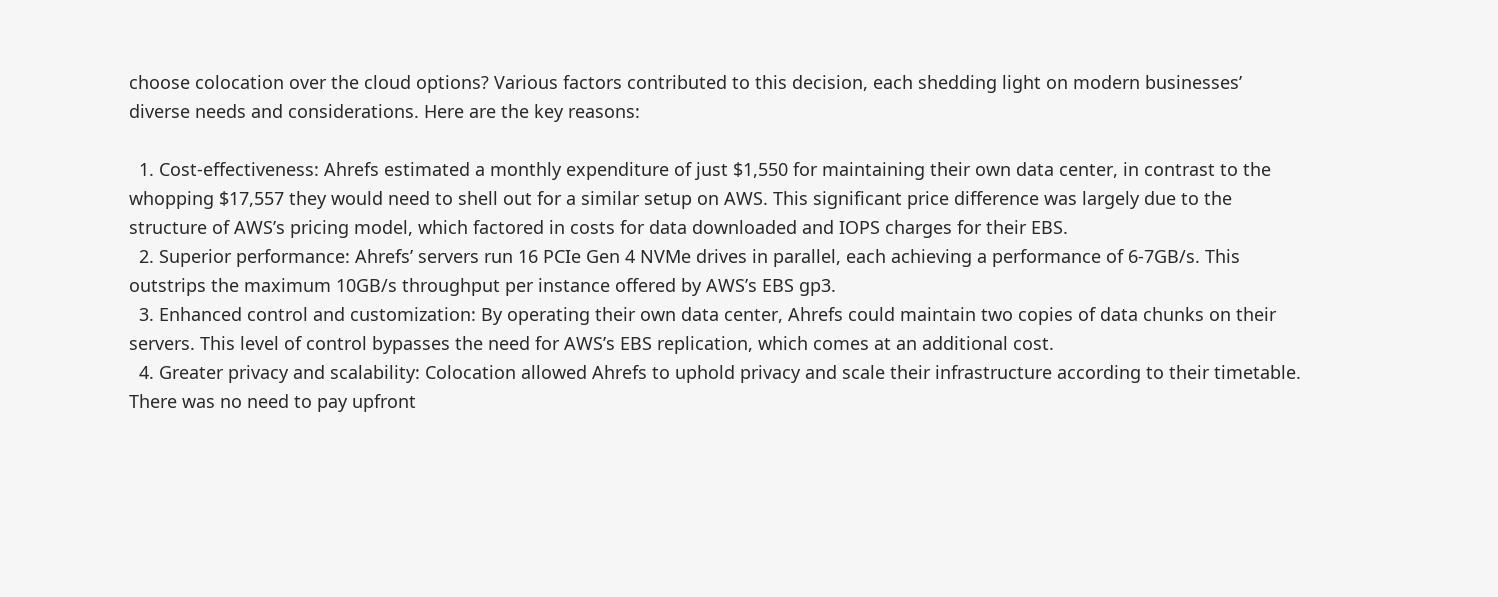choose colocation over the cloud options? Various factors contributed to this decision, each shedding light on modern businesses’ diverse needs and considerations. Here are the key reasons:

  1. Cost-effectiveness: Ahrefs estimated a monthly expenditure of just $1,550 for maintaining their own data center, in contrast to the whopping $17,557 they would need to shell out for a similar setup on AWS. This significant price difference was largely due to the structure of AWS’s pricing model, which factored in costs for data downloaded and IOPS charges for their EBS.
  2. Superior performance: Ahrefs’ servers run 16 PCIe Gen 4 NVMe drives in parallel, each achieving a performance of 6-7GB/s. This outstrips the maximum 10GB/s throughput per instance offered by AWS’s EBS gp3.
  3. Enhanced control and customization: By operating their own data center, Ahrefs could maintain two copies of data chunks on their servers. This level of control bypasses the need for AWS’s EBS replication, which comes at an additional cost.
  4. Greater privacy and scalability: Colocation allowed Ahrefs to uphold privacy and scale their infrastructure according to their timetable. There was no need to pay upfront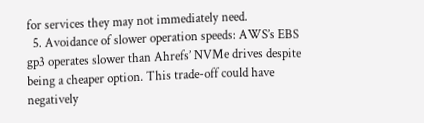for services they may not immediately need.
  5. Avoidance of slower operation speeds: AWS’s EBS gp3 operates slower than Ahrefs’ NVMe drives despite being a cheaper option. This trade-off could have negatively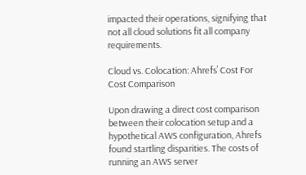impacted their operations, signifying that not all cloud solutions fit all company requirements.

Cloud vs. Colocation: Ahrefs’ Cost For Cost Comparison

Upon drawing a direct cost comparison between their colocation setup and a hypothetical AWS configuration, Ahrefs found startling disparities. The costs of running an AWS server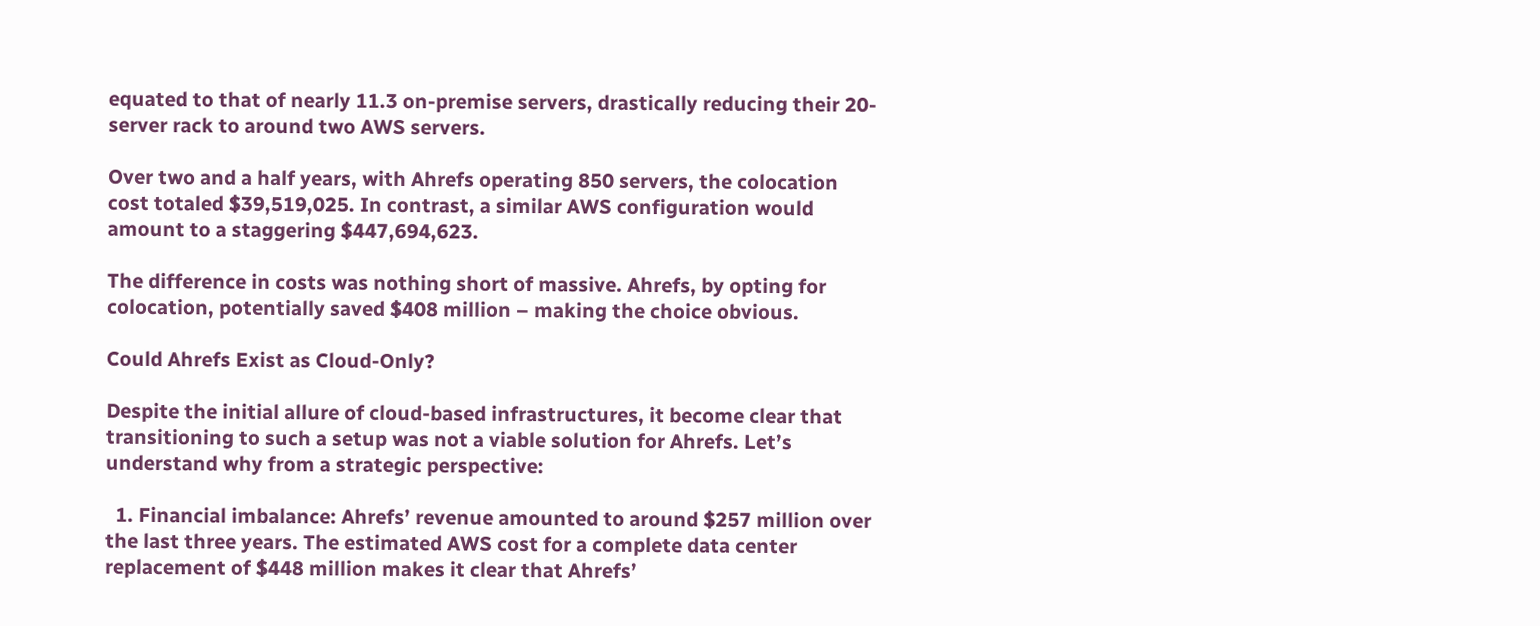equated to that of nearly 11.3 on-premise servers, drastically reducing their 20-server rack to around two AWS servers.

Over two and a half years, with Ahrefs operating 850 servers, the colocation cost totaled $39,519,025. In contrast, a similar AWS configuration would amount to a staggering $447,694,623.

The difference in costs was nothing short of massive. Ahrefs, by opting for colocation, potentially saved $408 million – making the choice obvious.

Could Ahrefs Exist as Cloud-Only?

Despite the initial allure of cloud-based infrastructures, it become clear that transitioning to such a setup was not a viable solution for Ahrefs. Let’s understand why from a strategic perspective:

  1. Financial imbalance: Ahrefs’ revenue amounted to around $257 million over the last three years. The estimated AWS cost for a complete data center replacement of $448 million makes it clear that Ahrefs’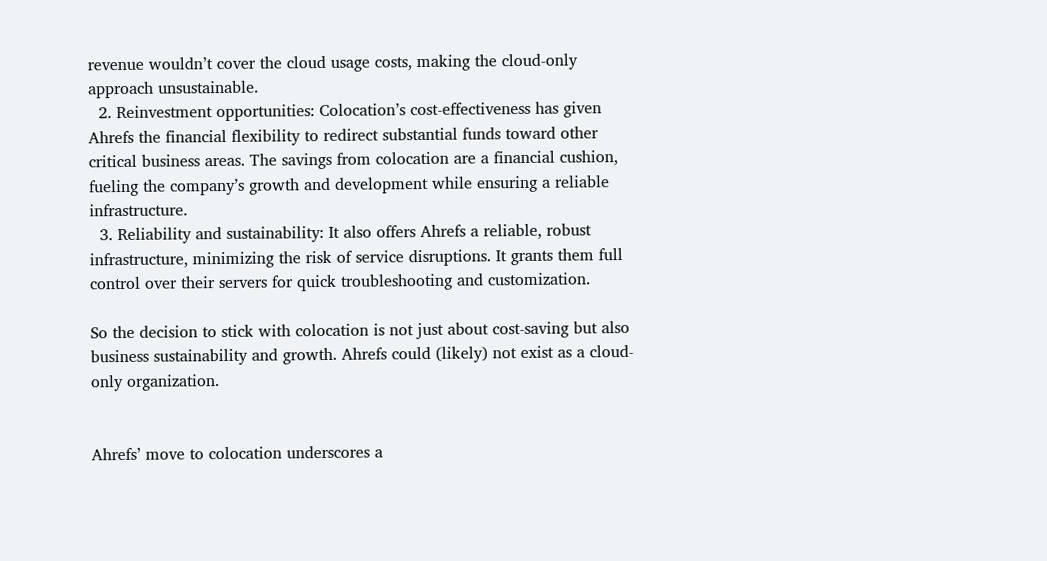revenue wouldn’t cover the cloud usage costs, making the cloud-only approach unsustainable.
  2. Reinvestment opportunities: Colocation’s cost-effectiveness has given Ahrefs the financial flexibility to redirect substantial funds toward other critical business areas. The savings from colocation are a financial cushion, fueling the company’s growth and development while ensuring a reliable infrastructure.
  3. Reliability and sustainability: It also offers Ahrefs a reliable, robust infrastructure, minimizing the risk of service disruptions. It grants them full control over their servers for quick troubleshooting and customization.

So the decision to stick with colocation is not just about cost-saving but also business sustainability and growth. Ahrefs could (likely) not exist as a cloud-only organization.


Ahrefs’ move to colocation underscores a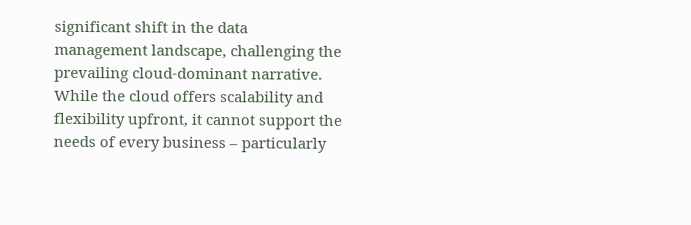significant shift in the data management landscape, challenging the prevailing cloud-dominant narrative. While the cloud offers scalability and flexibility upfront, it cannot support the needs of every business – particularly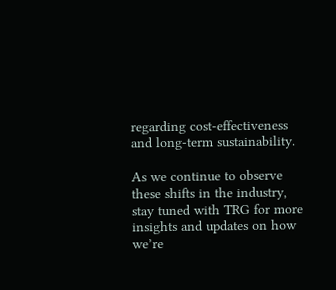regarding cost-effectiveness and long-term sustainability.

As we continue to observe these shifts in the industry, stay tuned with TRG for more insights and updates on how we’re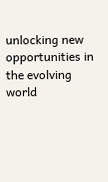unlocking new opportunities in the evolving world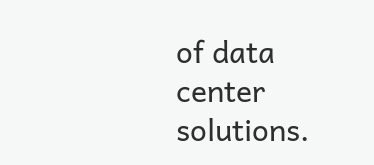of data center solutions.